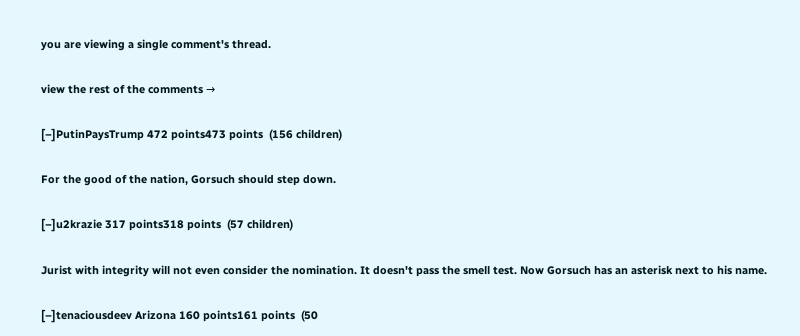you are viewing a single comment's thread.

view the rest of the comments →

[–]PutinPaysTrump 472 points473 points  (156 children)

For the good of the nation, Gorsuch should step down.

[–]u2krazie 317 points318 points  (57 children)

Jurist with integrity will not even consider the nomination. It doesn't pass the smell test. Now Gorsuch has an asterisk next to his name.

[–]tenaciousdeev Arizona 160 points161 points  (50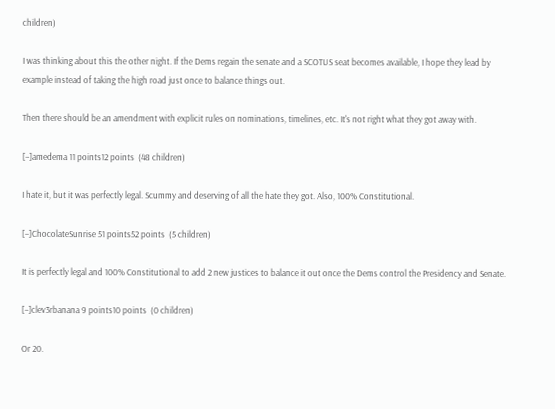children)

I was thinking about this the other night. If the Dems regain the senate and a SCOTUS seat becomes available, I hope they lead by example instead of taking the high road just once to balance things out.

Then there should be an amendment with explicit rules on nominations, timelines, etc. It's not right what they got away with.

[–]amedema 11 points12 points  (48 children)

I hate it, but it was perfectly legal. Scummy and deserving of all the hate they got. Also, 100% Constitutional.

[–]ChocolateSunrise 51 points52 points  (5 children)

It is perfectly legal and 100% Constitutional to add 2 new justices to balance it out once the Dems control the Presidency and Senate.

[–]clev3rbanana 9 points10 points  (0 children)

Or 20.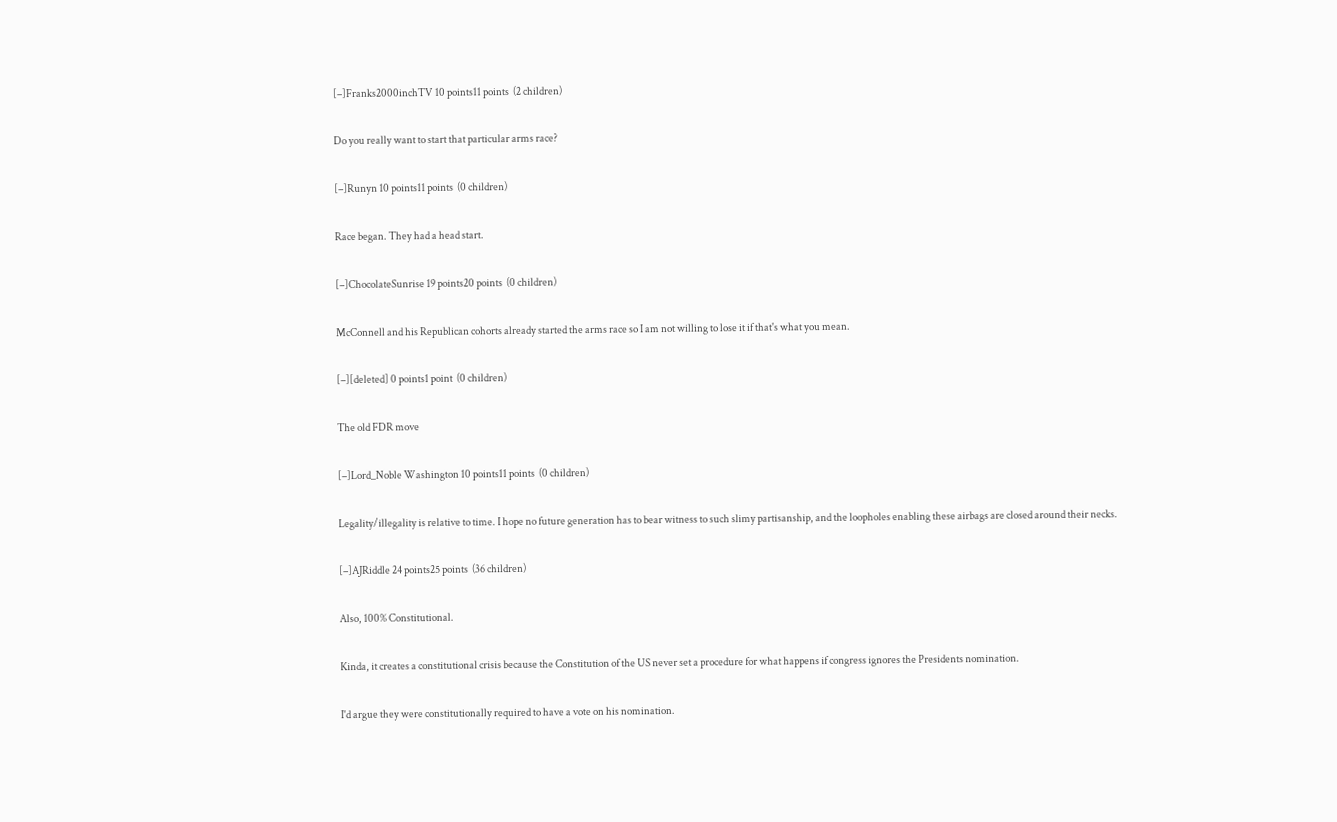[–]Franks2000inchTV 10 points11 points  (2 children)

Do you really want to start that particular arms race?

[–]Runyn 10 points11 points  (0 children)

Race began. They had a head start.

[–]ChocolateSunrise 19 points20 points  (0 children)

McConnell and his Republican cohorts already started the arms race so I am not willing to lose it if that's what you mean.

[–][deleted] 0 points1 point  (0 children)

The old FDR move

[–]Lord_Noble Washington 10 points11 points  (0 children)

Legality/illegality is relative to time. I hope no future generation has to bear witness to such slimy partisanship, and the loopholes enabling these airbags are closed around their necks.

[–]AJRiddle 24 points25 points  (36 children)

Also, 100% Constitutional.

Kinda, it creates a constitutional crisis because the Constitution of the US never set a procedure for what happens if congress ignores the Presidents nomination.

I'd argue they were constitutionally required to have a vote on his nomination.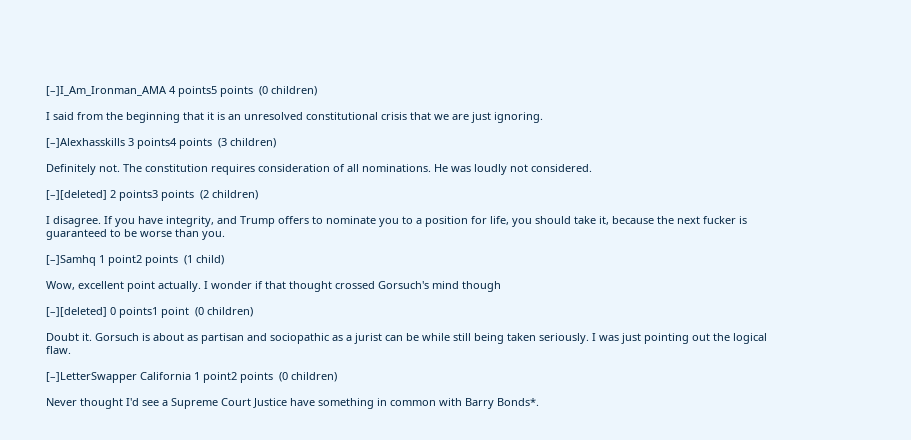[–]I_Am_Ironman_AMA 4 points5 points  (0 children)

I said from the beginning that it is an unresolved constitutional crisis that we are just ignoring.

[–]Alexhasskills 3 points4 points  (3 children)

Definitely not. The constitution requires consideration of all nominations. He was loudly not considered.

[–][deleted] 2 points3 points  (2 children)

I disagree. If you have integrity, and Trump offers to nominate you to a position for life, you should take it, because the next fucker is guaranteed to be worse than you.

[–]Samhq 1 point2 points  (1 child)

Wow, excellent point actually. I wonder if that thought crossed Gorsuch's mind though

[–][deleted] 0 points1 point  (0 children)

Doubt it. Gorsuch is about as partisan and sociopathic as a jurist can be while still being taken seriously. I was just pointing out the logical flaw.

[–]LetterSwapper California 1 point2 points  (0 children)

Never thought I'd see a Supreme Court Justice have something in common with Barry Bonds*.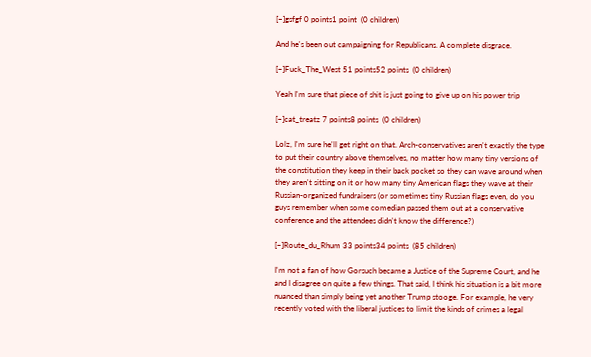[–]gsfgf 0 points1 point  (0 children)

And he's been out campaigning for Republicans. A complete disgrace.

[–]Fuck_The_West 51 points52 points  (0 children)

Yeah I'm sure that piece of shit is just going to give up on his power trip

[–]cat_treatz 7 points8 points  (0 children)

Lolz, I'm sure he'll get right on that. Arch-conservatives aren't exactly the type to put their country above themselves, no matter how many tiny versions of the constitution they keep in their back pocket so they can wave around when they aren't sitting on it or how many tiny American flags they wave at their Russian-organized fundraisers (or sometimes tiny Russian flags even, do you guys remember when some comedian passed them out at a conservative conference and the attendees didn't know the difference?)

[–]Route_du_Rhum 33 points34 points  (85 children)

I'm not a fan of how Gorsuch became a Justice of the Supreme Court, and he and I disagree on quite a few things. That said, I think his situation is a bit more nuanced than simply being yet another Trump stooge. For example, he very recently voted with the liberal justices to limit the kinds of crimes a legal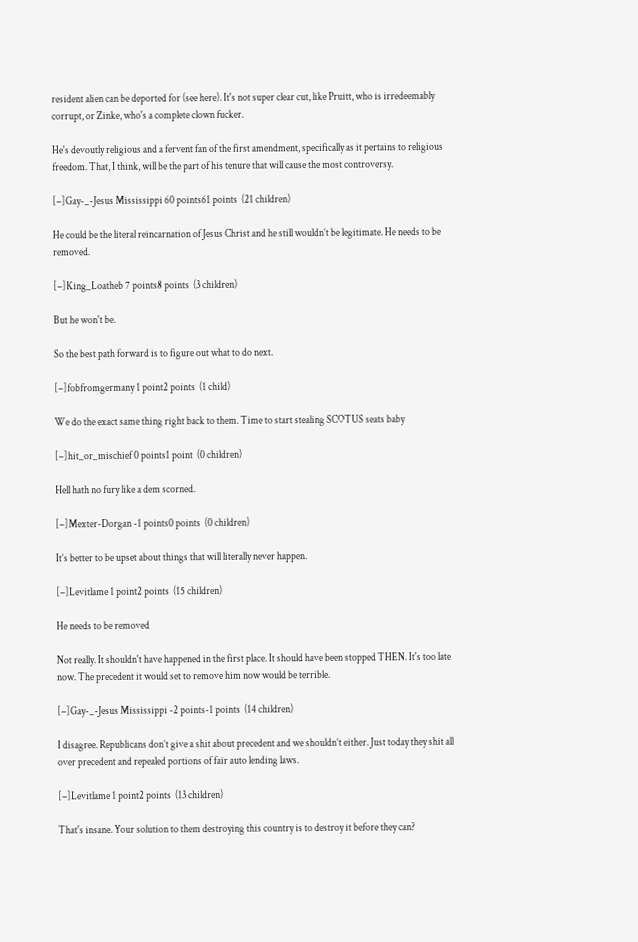resident alien can be deported for (see here). It's not super clear cut, like Pruitt, who is irredeemably corrupt, or Zinke, who's a complete clown fucker.

He's devoutly religious and a fervent fan of the first amendment, specifically as it pertains to religious freedom. That, I think, will be the part of his tenure that will cause the most controversy.

[–]Gay-_-Jesus Mississippi 60 points61 points  (21 children)

He could be the literal reincarnation of Jesus Christ and he still wouldn’t be legitimate. He needs to be removed.

[–]King_Loatheb 7 points8 points  (3 children)

But he won't be.

So the best path forward is to figure out what to do next.

[–]fobfromgermany 1 point2 points  (1 child)

We do the exact same thing right back to them. Time to start stealing SCOTUS seats baby

[–]hit_or_mischief 0 points1 point  (0 children)

Hell hath no fury like a dem scorned.

[–]Mexter-Dorgan -1 points0 points  (0 children)

It’s better to be upset about things that will literally never happen.

[–]Levitlame 1 point2 points  (15 children)

He needs to be removed

Not really. It shouldn't have happened in the first place. It should have been stopped THEN. It's too late now. The precedent it would set to remove him now would be terrible.

[–]Gay-_-Jesus Mississippi -2 points-1 points  (14 children)

I disagree. Republicans don’t give a shit about precedent and we shouldn’t either. Just today they shit all over precedent and repealed portions of fair auto lending laws.

[–]Levitlame 1 point2 points  (13 children)

That's insane. Your solution to them destroying this country is to destroy it before they can?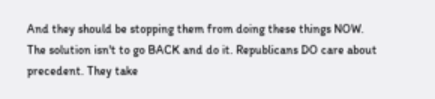And they should be stopping them from doing these things NOW. The solution isn't to go BACK and do it. Republicans DO care about precedent. They take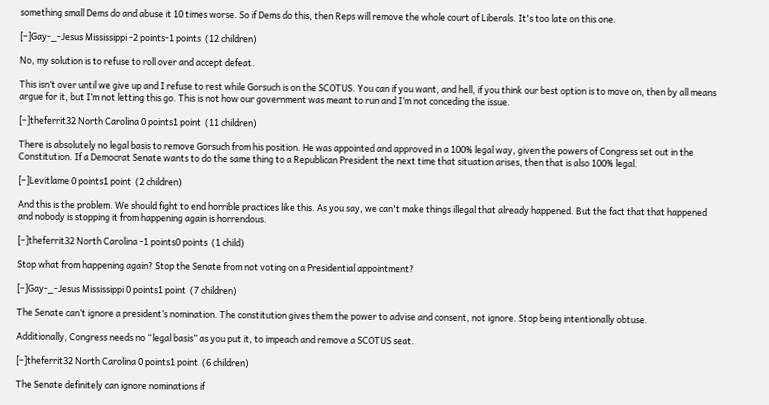something small Dems do and abuse it 10 times worse. So if Dems do this, then Reps will remove the whole court of Liberals. It's too late on this one.

[–]Gay-_-Jesus Mississippi -2 points-1 points  (12 children)

No, my solution is to refuse to roll over and accept defeat.

This isn’t over until we give up and I refuse to rest while Gorsuch is on the SCOTUS. You can if you want, and hell, if you think our best option is to move on, then by all means argue for it, but I’m not letting this go. This is not how our government was meant to run and I’m not conceding the issue.

[–]theferrit32 North Carolina 0 points1 point  (11 children)

There is absolutely no legal basis to remove Gorsuch from his position. He was appointed and approved in a 100% legal way, given the powers of Congress set out in the Constitution. If a Democrat Senate wants to do the same thing to a Republican President the next time that situation arises, then that is also 100% legal.

[–]Levitlame 0 points1 point  (2 children)

And this is the problem. We should fight to end horrible practices like this. As you say, we can't make things illegal that already happened. But the fact that that happened and nobody is stopping it from happening again is horrendous.

[–]theferrit32 North Carolina -1 points0 points  (1 child)

Stop what from happening again? Stop the Senate from not voting on a Presidential appointment?

[–]Gay-_-Jesus Mississippi 0 points1 point  (7 children)

The Senate can’t ignore a president’s nomination. The constitution gives them the power to advise and consent, not ignore. Stop being intentionally obtuse.

Additionally, Congress needs no “legal basis” as you put it, to impeach and remove a SCOTUS seat.

[–]theferrit32 North Carolina 0 points1 point  (6 children)

The Senate definitely can ignore nominations if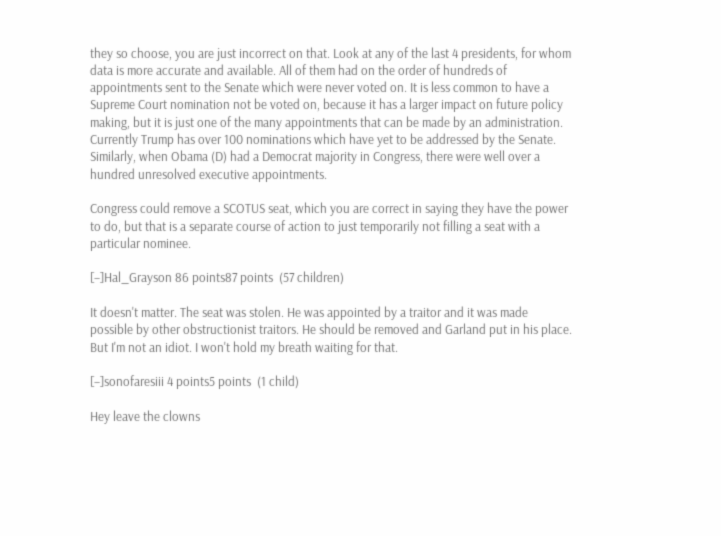they so choose, you are just incorrect on that. Look at any of the last 4 presidents, for whom data is more accurate and available. All of them had on the order of hundreds of appointments sent to the Senate which were never voted on. It is less common to have a Supreme Court nomination not be voted on, because it has a larger impact on future policy making, but it is just one of the many appointments that can be made by an administration. Currently Trump has over 100 nominations which have yet to be addressed by the Senate. Similarly, when Obama (D) had a Democrat majority in Congress, there were well over a hundred unresolved executive appointments.

Congress could remove a SCOTUS seat, which you are correct in saying they have the power to do, but that is a separate course of action to just temporarily not filling a seat with a particular nominee.

[–]Hal_Grayson 86 points87 points  (57 children)

It doesn't matter. The seat was stolen. He was appointed by a traitor and it was made possible by other obstructionist traitors. He should be removed and Garland put in his place. But I'm not an idiot. I won't hold my breath waiting for that.

[–]sonofaresiii 4 points5 points  (1 child)

Hey leave the clowns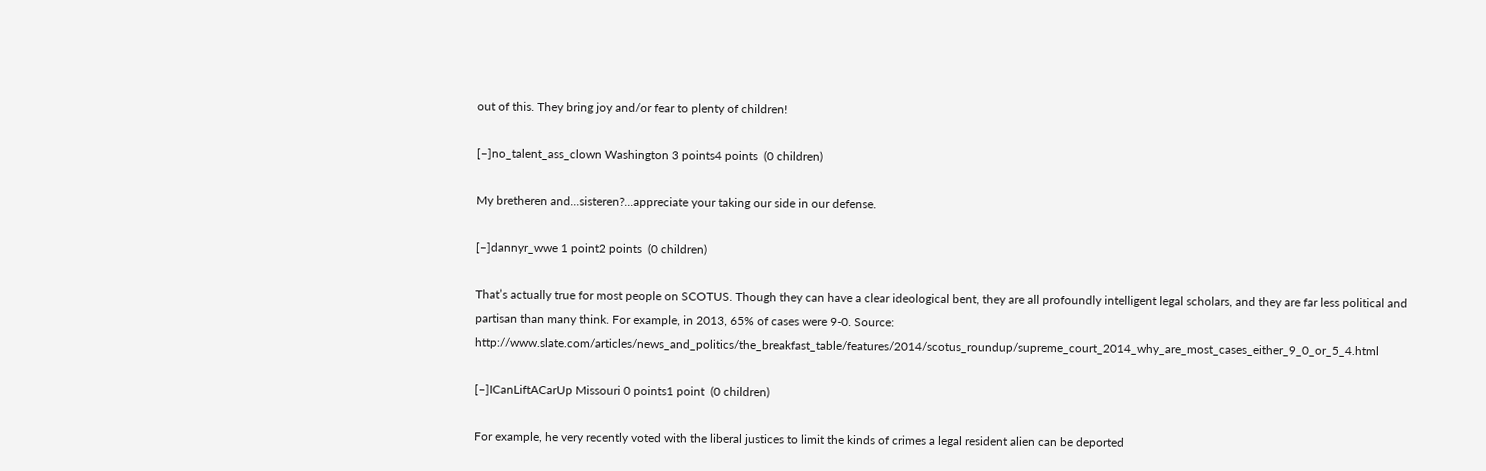out of this. They bring joy and/or fear to plenty of children!

[–]no_talent_ass_clown Washington 3 points4 points  (0 children)

My bretheren and...sisteren?...appreciate your taking our side in our defense.

[–]dannyr_wwe 1 point2 points  (0 children)

That’s actually true for most people on SCOTUS. Though they can have a clear ideological bent, they are all profoundly intelligent legal scholars, and they are far less political and partisan than many think. For example, in 2013, 65% of cases were 9-0. Source: http://www.slate.com/articles/news_and_politics/the_breakfast_table/features/2014/scotus_roundup/supreme_court_2014_why_are_most_cases_either_9_0_or_5_4.html

[–]ICanLiftACarUp Missouri 0 points1 point  (0 children)

For example, he very recently voted with the liberal justices to limit the kinds of crimes a legal resident alien can be deported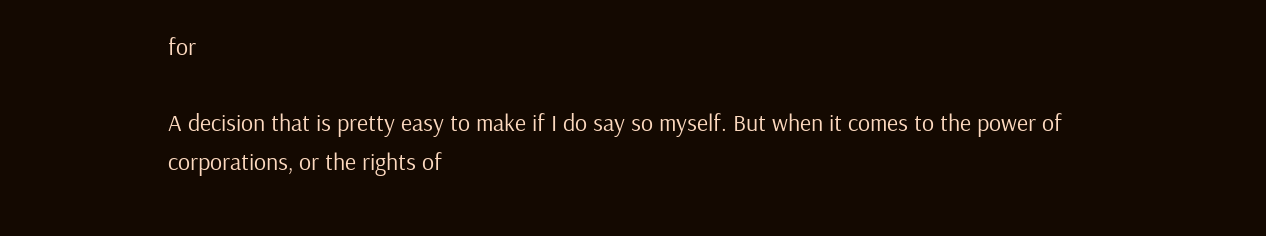for

A decision that is pretty easy to make if I do say so myself. But when it comes to the power of corporations, or the rights of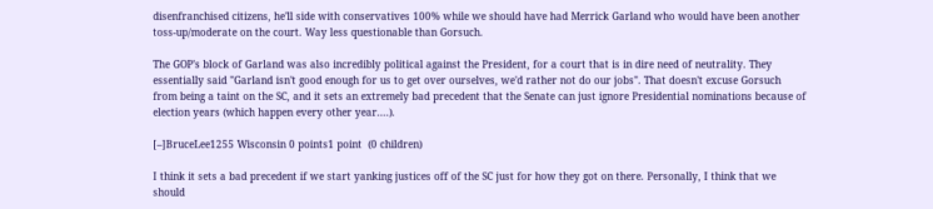disenfranchised citizens, he'll side with conservatives 100% while we should have had Merrick Garland who would have been another toss-up/moderate on the court. Way less questionable than Gorsuch.

The GOP's block of Garland was also incredibly political against the President, for a court that is in dire need of neutrality. They essentially said "Garland isn't good enough for us to get over ourselves, we'd rather not do our jobs". That doesn't excuse Gorsuch from being a taint on the SC, and it sets an extremely bad precedent that the Senate can just ignore Presidential nominations because of election years (which happen every other year....).

[–]BruceLee1255 Wisconsin 0 points1 point  (0 children)

I think it sets a bad precedent if we start yanking justices off of the SC just for how they got on there. Personally, I think that we should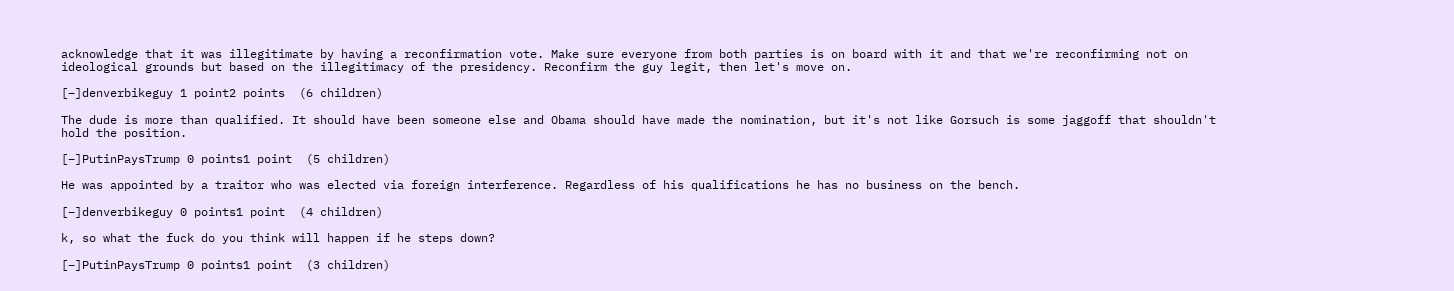acknowledge that it was illegitimate by having a reconfirmation vote. Make sure everyone from both parties is on board with it and that we're reconfirming not on ideological grounds but based on the illegitimacy of the presidency. Reconfirm the guy legit, then let's move on.

[–]denverbikeguy 1 point2 points  (6 children)

The dude is more than qualified. It should have been someone else and Obama should have made the nomination, but it's not like Gorsuch is some jaggoff that shouldn't hold the position.

[–]PutinPaysTrump 0 points1 point  (5 children)

He was appointed by a traitor who was elected via foreign interference. Regardless of his qualifications he has no business on the bench.

[–]denverbikeguy 0 points1 point  (4 children)

k, so what the fuck do you think will happen if he steps down?

[–]PutinPaysTrump 0 points1 point  (3 children)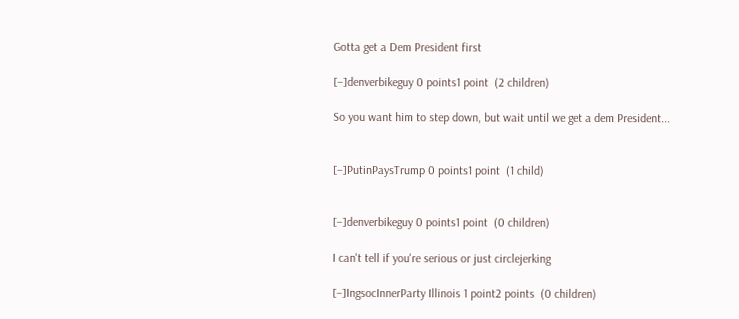Gotta get a Dem President first

[–]denverbikeguy 0 points1 point  (2 children)

So you want him to step down, but wait until we get a dem President...


[–]PutinPaysTrump 0 points1 point  (1 child)


[–]denverbikeguy 0 points1 point  (0 children)

I can't tell if you're serious or just circlejerking

[–]IngsocInnerParty Illinois 1 point2 points  (0 children)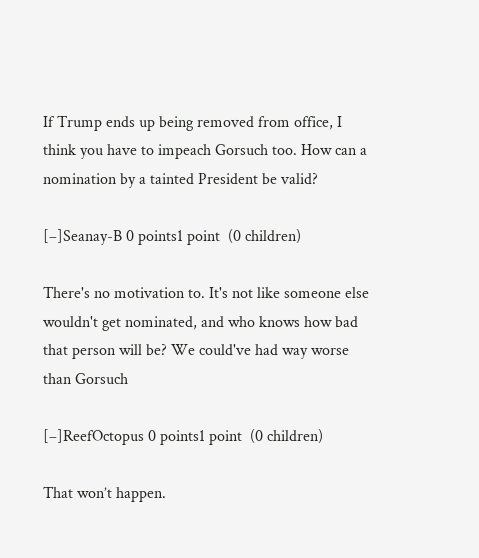If Trump ends up being removed from office, I think you have to impeach Gorsuch too. How can a nomination by a tainted President be valid?

[–]Seanay-B 0 points1 point  (0 children)

There's no motivation to. It's not like someone else wouldn't get nominated, and who knows how bad that person will be? We could've had way worse than Gorsuch

[–]ReefOctopus 0 points1 point  (0 children)

That won’t happen.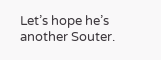Let’s hope he’s another Souter.